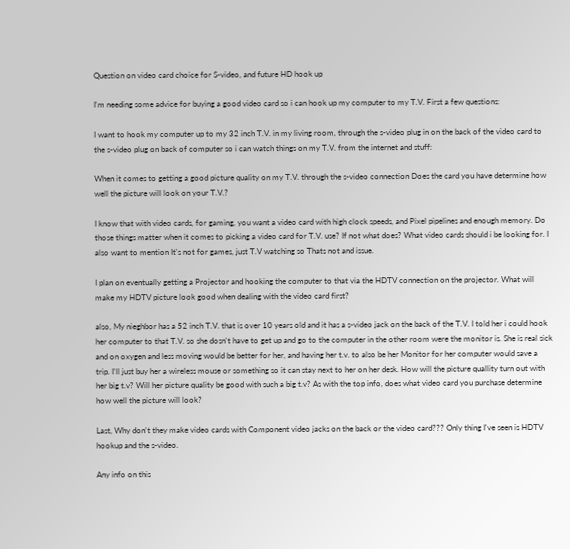Question on video card choice for S-video, and future HD hook up

I'm needing some advice for buying a good video card so i can hook up my computer to my T.V. First a few questions:

I want to hook my computer up to my 32 inch T.V. in my living room, through the s-video plug in on the back of the video card to the s-video plug on back of computer so i can watch things on my T.V. from the internet and stuff:

When it comes to getting a good picture quality on my T.V. through the s-video connection Does the card you have determine how well the picture will look on your T.V.?

I know that with video cards, for gaming, you want a video card with high clock speeds, and Pixel pipelines and enough memory. Do those things matter when it comes to picking a video card for T.V. use? If not what does? What video cards should i be looking for. I also want to mention It's not for games, just T.V watching so Thats not and issue.

I plan on eventually getting a Projector and hooking the computer to that via the HDTV connection on the projector. What will make my HDTV picture look good when dealing with the video card first?

also, My nieghbor has a 52 inch T.V. that is over 10 years old and it has a s-video jack on the back of the T.V. I told her i could hook her computer to that T.V. so she dosn't have to get up and go to the computer in the other room were the monitor is. She is real sick and on oxygen and less moving would be better for her, and having her t.v. to also be her Monitor for her computer would save a trip. I'll just buy her a wireless mouse or something so it can stay next to her on her desk. How will the picture quallity turn out with her big t.v? Will her picture quality be good with such a big t.v? As with the top info, does what video card you purchase determine how well the picture will look?

Last, Why don't they make video cards with Component video jacks on the back or the video card??? Only thing I've seen is HDTV hookup and the s-video.

Any info on this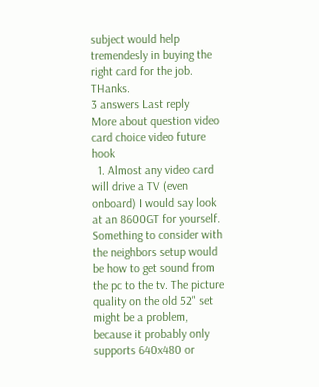subject would help tremendesly in buying the right card for the job. THanks.
3 answers Last reply
More about question video card choice video future hook
  1. Almost any video card will drive a TV (even onboard) I would say look at an 8600GT for yourself. Something to consider with the neighbors setup would be how to get sound from the pc to the tv. The picture quality on the old 52" set might be a problem, because it probably only supports 640x480 or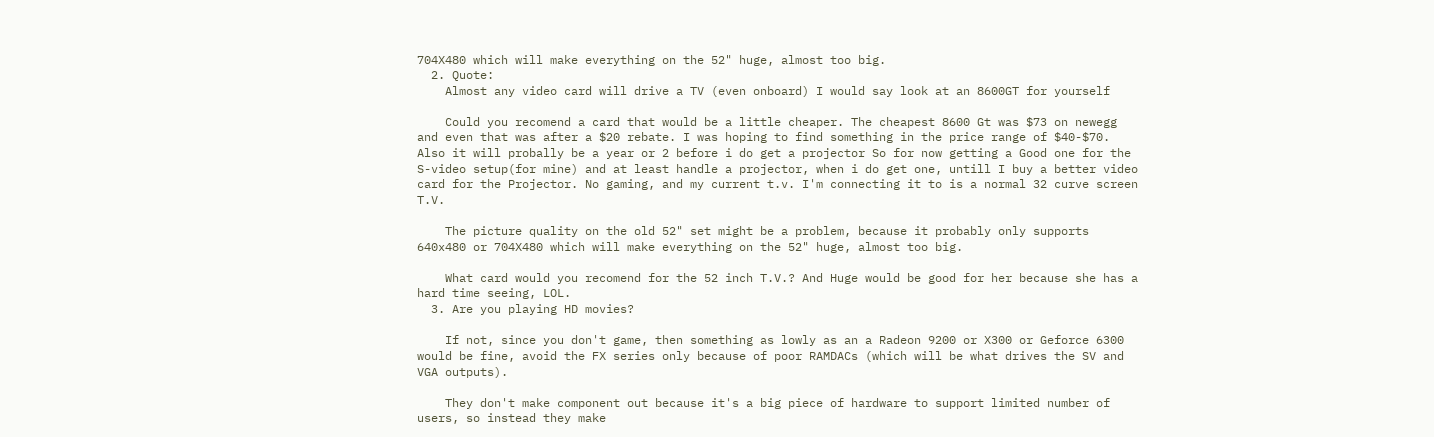704X480 which will make everything on the 52" huge, almost too big.
  2. Quote:
    Almost any video card will drive a TV (even onboard) I would say look at an 8600GT for yourself

    Could you recomend a card that would be a little cheaper. The cheapest 8600 Gt was $73 on newegg and even that was after a $20 rebate. I was hoping to find something in the price range of $40-$70. Also it will probally be a year or 2 before i do get a projector So for now getting a Good one for the S-video setup(for mine) and at least handle a projector, when i do get one, untill I buy a better video card for the Projector. No gaming, and my current t.v. I'm connecting it to is a normal 32 curve screen T.V.

    The picture quality on the old 52" set might be a problem, because it probably only supports 640x480 or 704X480 which will make everything on the 52" huge, almost too big.

    What card would you recomend for the 52 inch T.V.? And Huge would be good for her because she has a hard time seeing, LOL.
  3. Are you playing HD movies?

    If not, since you don't game, then something as lowly as an a Radeon 9200 or X300 or Geforce 6300 would be fine, avoid the FX series only because of poor RAMDACs (which will be what drives the SV and VGA outputs).

    They don't make component out because it's a big piece of hardware to support limited number of users, so instead they make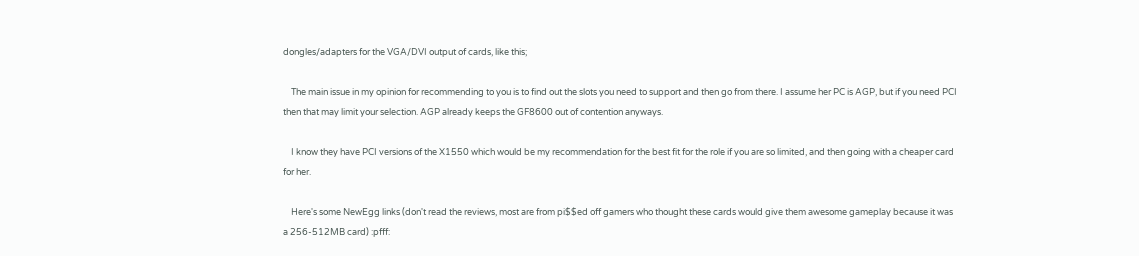dongles/adapters for the VGA/DVI output of cards, like this;

    The main issue in my opinion for recommending to you is to find out the slots you need to support and then go from there. I assume her PC is AGP, but if you need PCI then that may limit your selection. AGP already keeps the GF8600 out of contention anyways.

    I know they have PCI versions of the X1550 which would be my recommendation for the best fit for the role if you are so limited, and then going with a cheaper card for her.

    Here's some NewEgg links (don't read the reviews, most are from pi$$ed off gamers who thought these cards would give them awesome gameplay because it was a 256-512MB card) :pfff: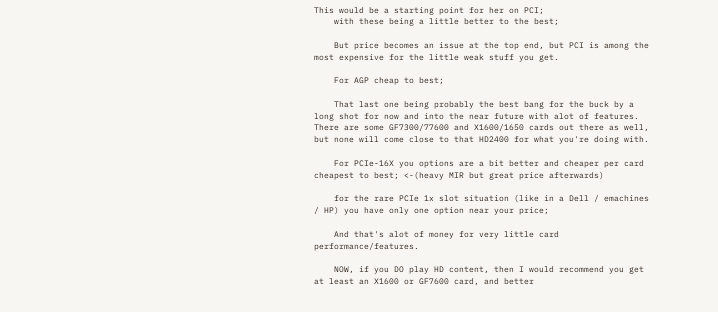This would be a starting point for her on PCI;
    with these being a little better to the best;

    But price becomes an issue at the top end, but PCI is among the most expensive for the little weak stuff you get.

    For AGP cheap to best;

    That last one being probably the best bang for the buck by a long shot for now and into the near future with alot of features. There are some GF7300/77600 and X1600/1650 cards out there as well, but none will come close to that HD2400 for what you're doing with.

    For PCIe-16X you options are a bit better and cheaper per card cheapest to best; <-(heavy MIR but great price afterwards)

    for the rare PCIe 1x slot situation (like in a Dell / emachines / HP) you have only one option near your price;

    And that's alot of money for very little card performance/features.

    NOW, if you DO play HD content, then I would recommend you get at least an X1600 or GF7600 card, and better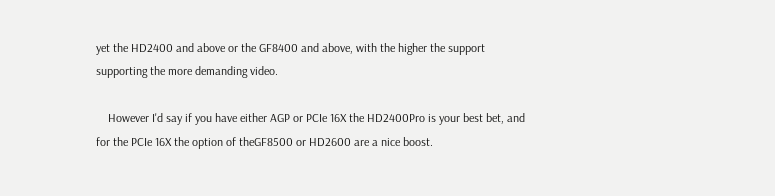yet the HD2400 and above or the GF8400 and above, with the higher the support supporting the more demanding video.

    However I'd say if you have either AGP or PCIe 16X the HD2400Pro is your best bet, and for the PCIe 16X the option of theGF8500 or HD2600 are a nice boost.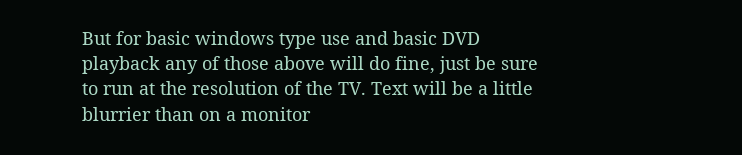But for basic windows type use and basic DVD playback any of those above will do fine, just be sure to run at the resolution of the TV. Text will be a little blurrier than on a monitor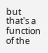but that's a function of the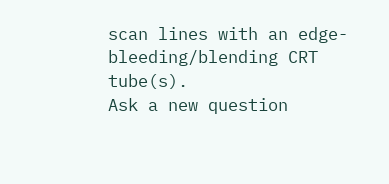scan lines with an edge-bleeding/blending CRT tube(s).
Ask a new question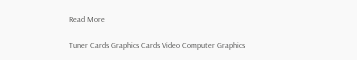Read More

Tuner Cards Graphics Cards Video Computer Graphics